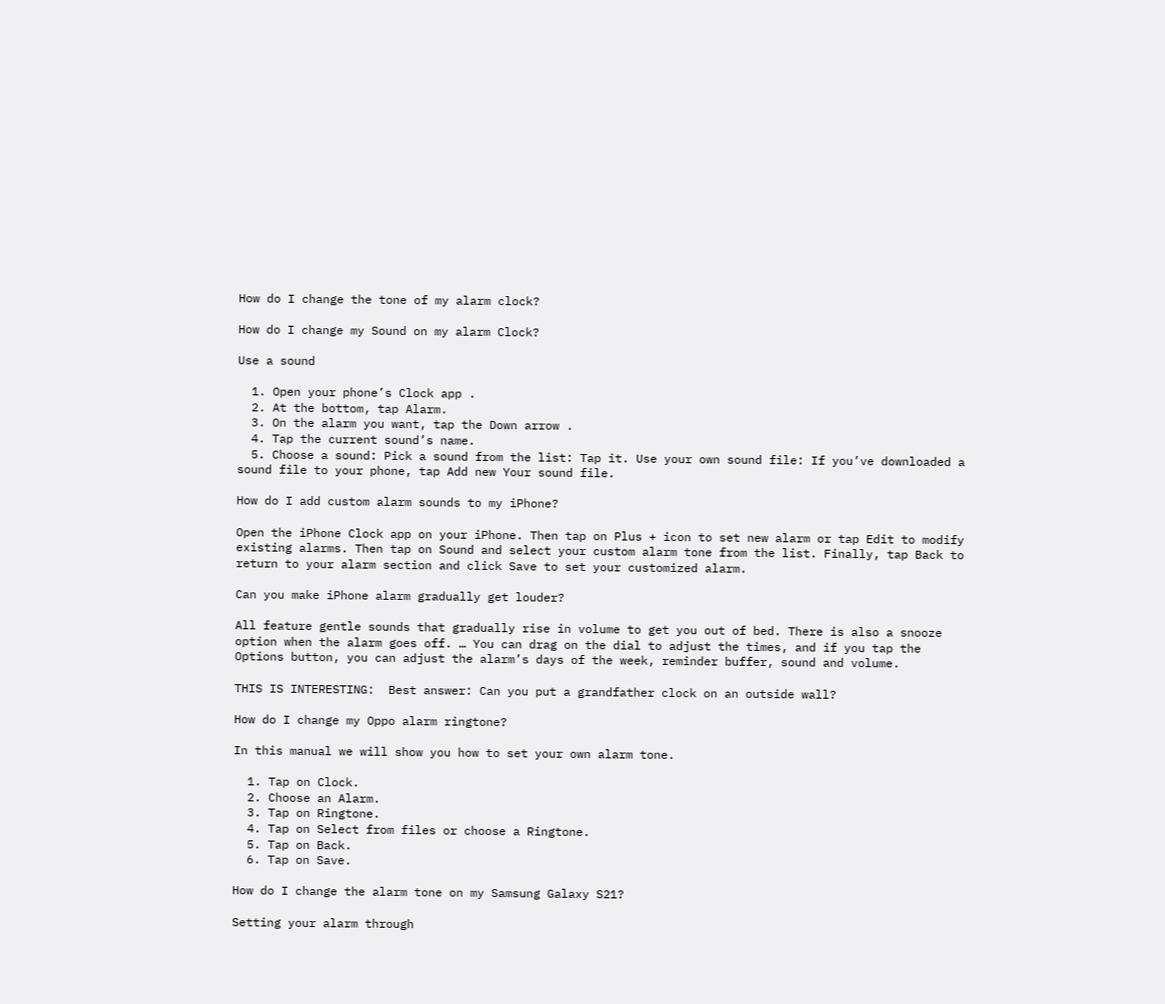How do I change the tone of my alarm clock?

How do I change my Sound on my alarm Clock?

Use a sound

  1. Open your phone’s Clock app .
  2. At the bottom, tap Alarm.
  3. On the alarm you want, tap the Down arrow .
  4. Tap the current sound’s name.
  5. Choose a sound: Pick a sound from the list: Tap it. Use your own sound file: If you’ve downloaded a sound file to your phone, tap Add new Your sound file.

How do I add custom alarm sounds to my iPhone?

Open the iPhone Clock app on your iPhone. Then tap on Plus + icon to set new alarm or tap Edit to modify existing alarms. Then tap on Sound and select your custom alarm tone from the list. Finally, tap Back to return to your alarm section and click Save to set your customized alarm.

Can you make iPhone alarm gradually get louder?

All feature gentle sounds that gradually rise in volume to get you out of bed. There is also a snooze option when the alarm goes off. … You can drag on the dial to adjust the times, and if you tap the Options button, you can adjust the alarm’s days of the week, reminder buffer, sound and volume.

THIS IS INTERESTING:  Best answer: Can you put a grandfather clock on an outside wall?

How do I change my Oppo alarm ringtone?

In this manual we will show you how to set your own alarm tone.

  1. Tap on Clock.
  2. Choose an Alarm.
  3. Tap on Ringtone.
  4. Tap on Select from files or choose a Ringtone.
  5. Tap on Back.
  6. Tap on Save.

How do I change the alarm tone on my Samsung Galaxy S21?

Setting your alarm through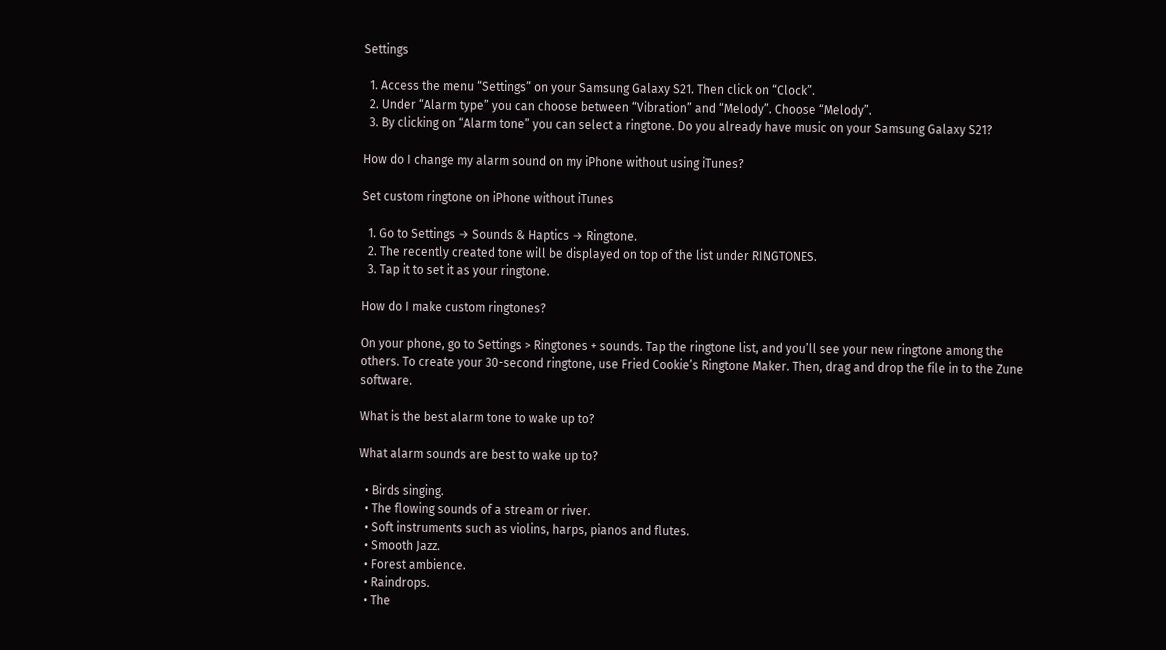Settings

  1. Access the menu “Settings” on your Samsung Galaxy S21. Then click on “Clock”.
  2. Under “Alarm type” you can choose between “Vibration” and “Melody”. Choose “Melody”.
  3. By clicking on “Alarm tone” you can select a ringtone. Do you already have music on your Samsung Galaxy S21?

How do I change my alarm sound on my iPhone without using iTunes?

Set custom ringtone on iPhone without iTunes

  1. Go to Settings → Sounds & Haptics → Ringtone.
  2. The recently created tone will be displayed on top of the list under RINGTONES.
  3. Tap it to set it as your ringtone.

How do I make custom ringtones?

On your phone, go to Settings > Ringtones + sounds. Tap the ringtone list, and you’ll see your new ringtone among the others. To create your 30-second ringtone, use Fried Cookie’s Ringtone Maker. Then, drag and drop the file in to the Zune software.

What is the best alarm tone to wake up to?

What alarm sounds are best to wake up to?

  • Birds singing.
  • The flowing sounds of a stream or river.
  • Soft instruments such as violins, harps, pianos and flutes.
  • Smooth Jazz.
  • Forest ambience.
  • Raindrops.
  • The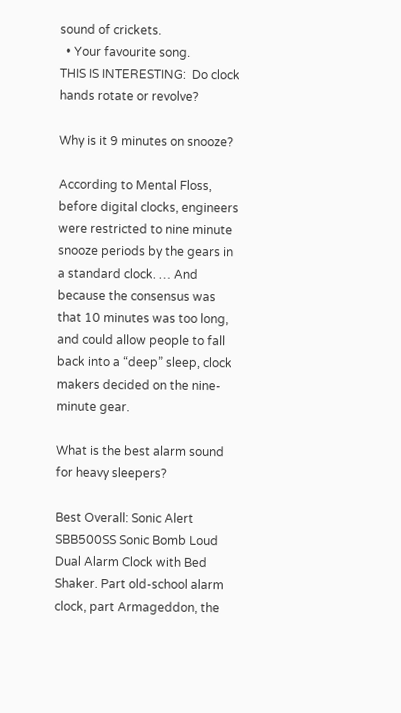sound of crickets.
  • Your favourite song.
THIS IS INTERESTING:  Do clock hands rotate or revolve?

Why is it 9 minutes on snooze?

According to Mental Floss, before digital clocks, engineers were restricted to nine minute snooze periods by the gears in a standard clock. … And because the consensus was that 10 minutes was too long, and could allow people to fall back into a “deep” sleep, clock makers decided on the nine-minute gear.

What is the best alarm sound for heavy sleepers?

Best Overall: Sonic Alert SBB500SS Sonic Bomb Loud Dual Alarm Clock with Bed Shaker. Part old-school alarm clock, part Armageddon, the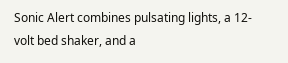Sonic Alert combines pulsating lights, a 12-volt bed shaker, and a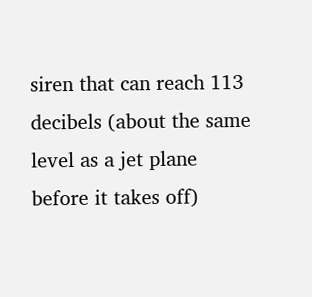siren that can reach 113 decibels (about the same level as a jet plane before it takes off)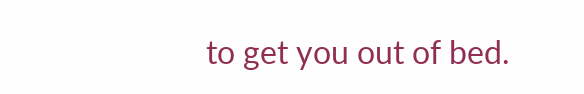to get you out of bed.